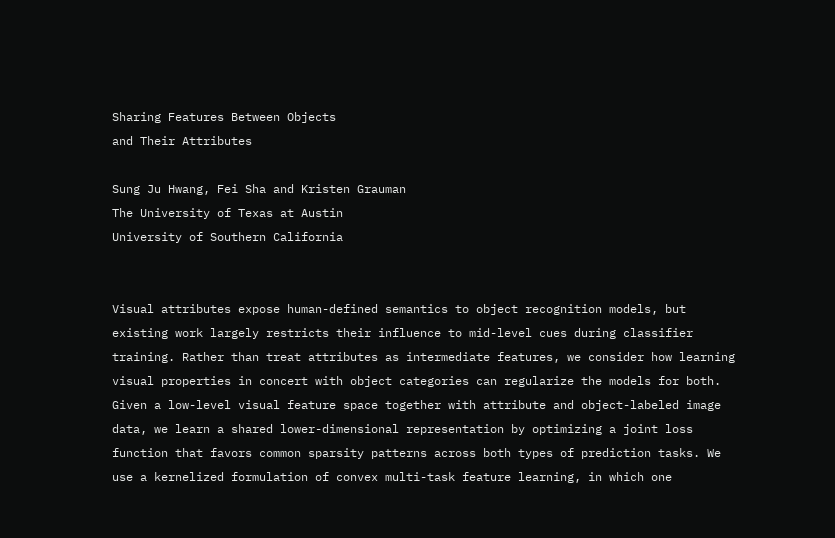Sharing Features Between Objects
and Their Attributes

Sung Ju Hwang, Fei Sha and Kristen Grauman
The University of Texas at Austin
University of Southern California


Visual attributes expose human-defined semantics to object recognition models, but existing work largely restricts their influence to mid-level cues during classifier training. Rather than treat attributes as intermediate features, we consider how learning visual properties in concert with object categories can regularize the models for both. Given a low-level visual feature space together with attribute and object-labeled image data, we learn a shared lower-dimensional representation by optimizing a joint loss function that favors common sparsity patterns across both types of prediction tasks. We use a kernelized formulation of convex multi-task feature learning, in which one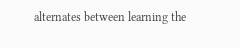alternates between learning the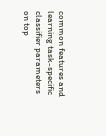common features and learning task-specific classifier parameters on top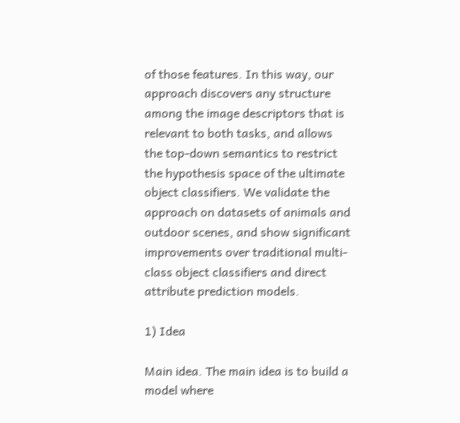of those features. In this way, our approach discovers any structure among the image descriptors that is relevant to both tasks, and allows the top-down semantics to restrict the hypothesis space of the ultimate object classifiers. We validate the approach on datasets of animals and outdoor scenes, and show significant improvements over traditional multi-class object classifiers and direct attribute prediction models.

1) Idea

Main idea. The main idea is to build a model where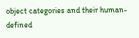object categories and their human-defined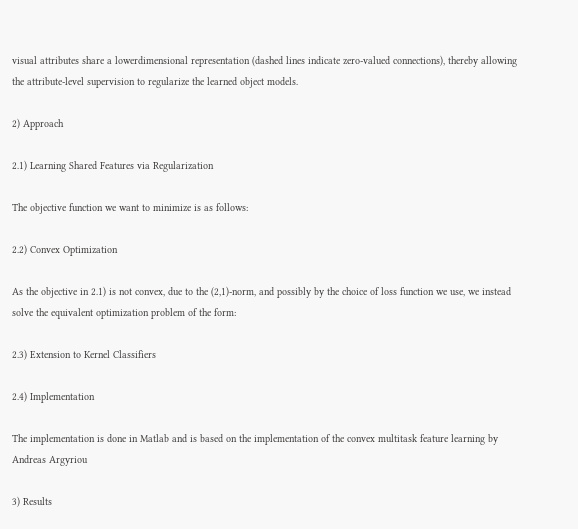visual attributes share a lowerdimensional representation (dashed lines indicate zero-valued connections), thereby allowing the attribute-level supervision to regularize the learned object models.

2) Approach

2.1) Learning Shared Features via Regularization

The objective function we want to minimize is as follows:

2.2) Convex Optimization

As the objective in 2.1) is not convex, due to the (2,1)-norm, and possibly by the choice of loss function we use, we instead solve the equivalent optimization problem of the form:

2.3) Extension to Kernel Classifiers

2.4) Implementation

The implementation is done in Matlab and is based on the implementation of the convex multitask feature learning by Andreas Argyriou

3) Results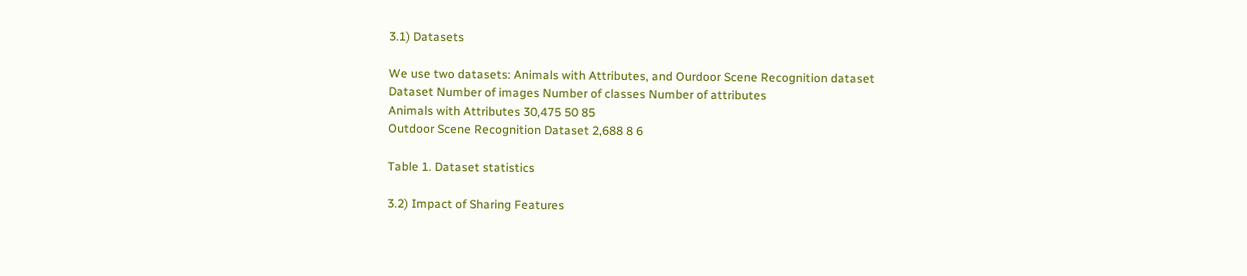3.1) Datasets

We use two datasets: Animals with Attributes, and Ourdoor Scene Recognition dataset
Dataset Number of images Number of classes Number of attributes
Animals with Attributes 30,475 50 85
Outdoor Scene Recognition Dataset 2,688 8 6

Table 1. Dataset statistics

3.2) Impact of Sharing Features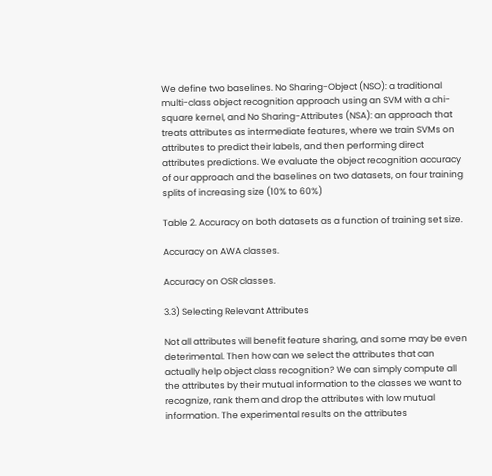We define two baselines. No Sharing-Object (NSO): a traditional multi-class object recognition approach using an SVM with a chi-square kernel, and No Sharing-Attributes (NSA): an approach that treats attributes as intermediate features, where we train SVMs on attributes to predict their labels, and then performing direct attributes predictions. We evaluate the object recognition accuracy of our approach and the baselines on two datasets, on four training splits of increasing size (10% to 60%)

Table 2. Accuracy on both datasets as a function of training set size.

Accuracy on AWA classes.

Accuracy on OSR classes.

3.3) Selecting Relevant Attributes

Not all attributes will benefit feature sharing, and some may be even deterimental. Then how can we select the attributes that can actually help object class recognition? We can simply compute all the attributes by their mutual information to the classes we want to recognize, rank them and drop the attributes with low mutual information. The experimental results on the attributes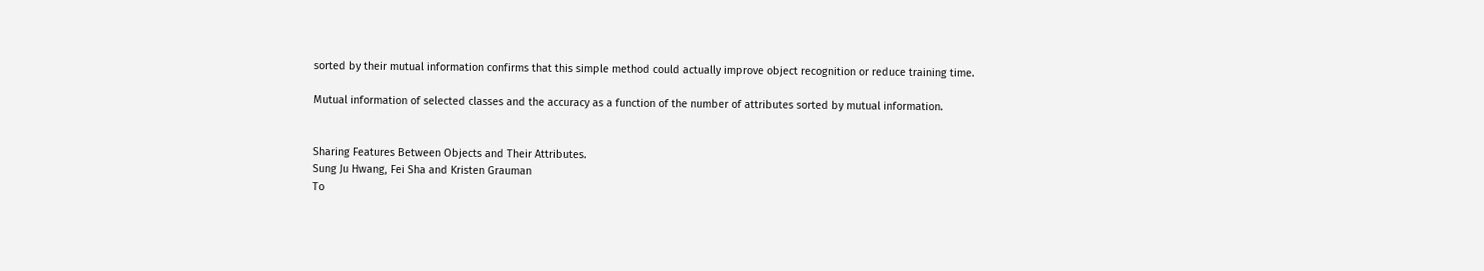sorted by their mutual information confirms that this simple method could actually improve object recognition or reduce training time.

Mutual information of selected classes and the accuracy as a function of the number of attributes sorted by mutual information.


Sharing Features Between Objects and Their Attributes.
Sung Ju Hwang, Fei Sha and Kristen Grauman
To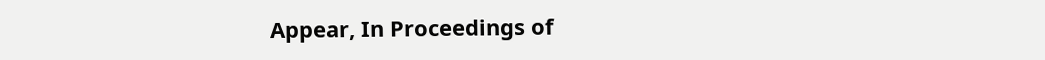Appear, In Proceedings of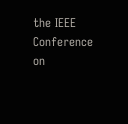the IEEE Conference on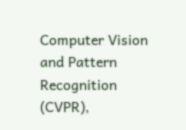Computer Vision and Pattern Recognition (CVPR),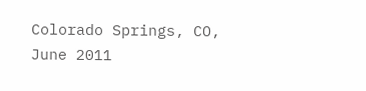Colorado Springs, CO, June 2011